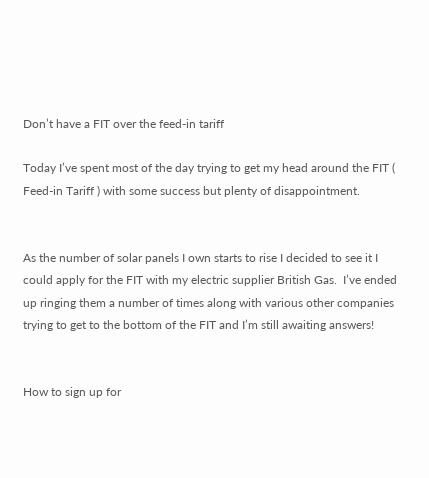Don’t have a FIT over the feed-in tariff

Today I’ve spent most of the day trying to get my head around the FIT ( Feed-in Tariff ) with some success but plenty of disappointment.


As the number of solar panels I own starts to rise I decided to see it I could apply for the FIT with my electric supplier British Gas.  I’ve ended up ringing them a number of times along with various other companies trying to get to the bottom of the FIT and I’m still awaiting answers!


How to sign up for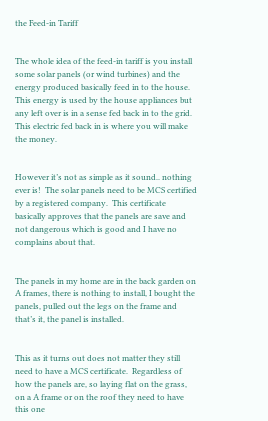the Feed-in Tariff


The whole idea of the feed-in tariff is you install some solar panels (or wind turbines) and the energy produced basically feed in to the house.  This energy is used by the house appliances but any left over is in a sense fed back in to the grid.  This electric fed back in is where you will make the money.


However it’s not as simple as it sound.. nothing ever is!  The solar panels need to be MCS certified by a registered company.  This certificate basically approves that the panels are save and not dangerous which is good and I have no complains about that.


The panels in my home are in the back garden on A frames, there is nothing to install, I bought the panels, pulled out the legs on the frame and that’s it, the panel is installed.


This as it turns out does not matter they still need to have a MCS certificate.  Regardless of how the panels are, so laying flat on the grass, on a A frame or on the roof they need to have this one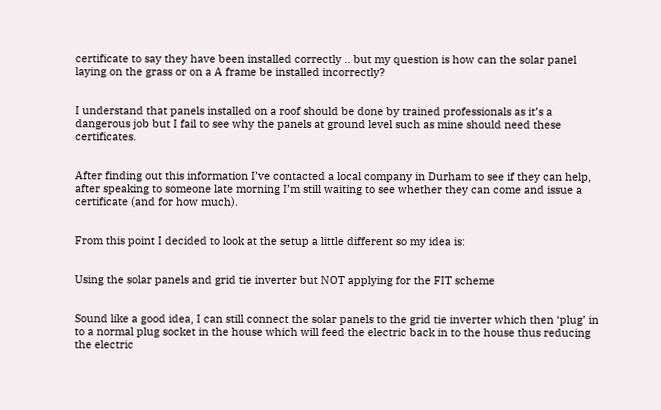certificate to say they have been installed correctly .. but my question is how can the solar panel laying on the grass or on a A frame be installed incorrectly?


I understand that panels installed on a roof should be done by trained professionals as it’s a dangerous job but I fail to see why the panels at ground level such as mine should need these certificates.


After finding out this information I’ve contacted a local company in Durham to see if they can help, after speaking to someone late morning I’m still waiting to see whether they can come and issue a certificate (and for how much).


From this point I decided to look at the setup a little different so my idea is:


Using the solar panels and grid tie inverter but NOT applying for the FIT scheme


Sound like a good idea, I can still connect the solar panels to the grid tie inverter which then ‘plug’ in to a normal plug socket in the house which will feed the electric back in to the house thus reducing the electric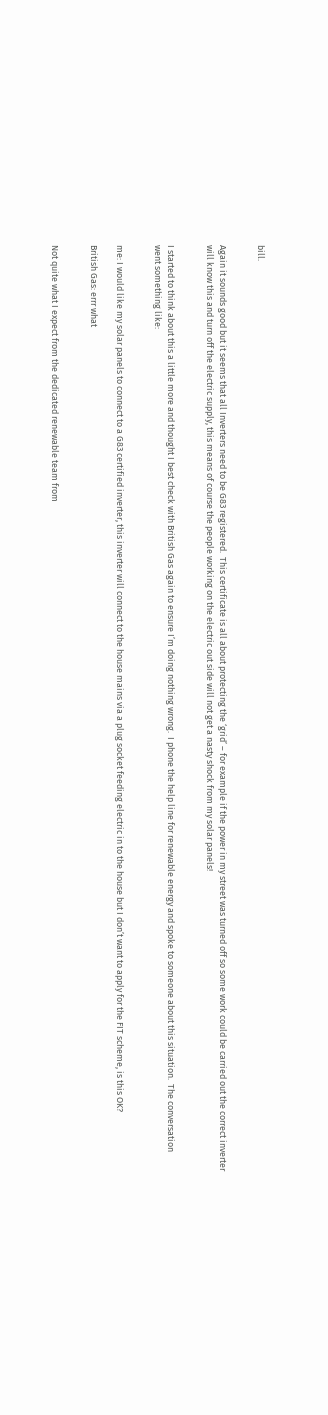bill.


Again it sounds good but it seems that all Inverters need to be G83 registered.  This certificate is all about protecting the ‘grid’ – for example if the power in my street was turned off so some work could be carried out the correct inverter will know this and turn off the electric supply, this means of course the people working on the electric out side will not get a nasty shock from my solar panels!


I started to think about this a little more and thought I best check with British Gas again to ensure I’m doing nothing wrong.  I phone the help line for renewable energy and spoke to someone about this situation.  The conversation went something like:


me: I would like my solar panels to connect to a G83 certified inverter, this inverter will connect to the house mains via a plug socket feeding electric in to the house but I don’t want to apply for the FIT scheme, is this OK?

British Gas: errr what


Not quite what I expect from the dedicated renewable team from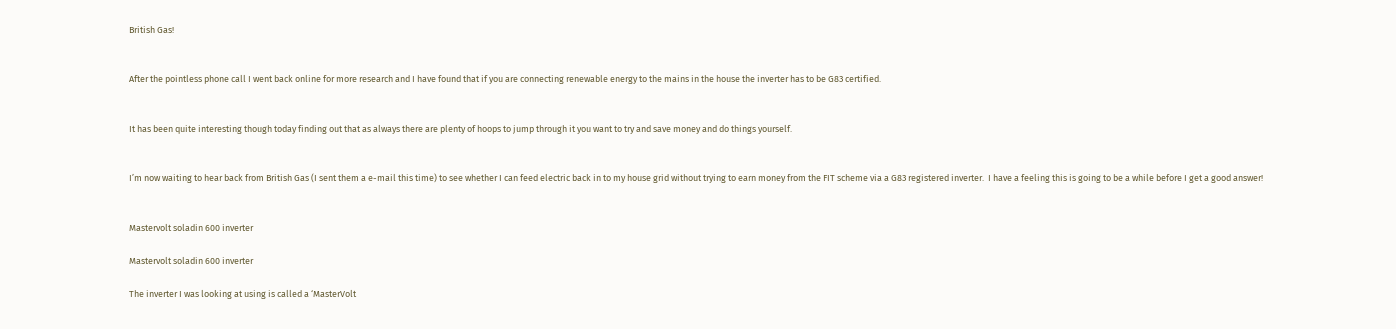British Gas!


After the pointless phone call I went back online for more research and I have found that if you are connecting renewable energy to the mains in the house the inverter has to be G83 certified.


It has been quite interesting though today finding out that as always there are plenty of hoops to jump through it you want to try and save money and do things yourself.


I’m now waiting to hear back from British Gas (I sent them a e-mail this time) to see whether I can feed electric back in to my house grid without trying to earn money from the FIT scheme via a G83 registered inverter.  I have a feeling this is going to be a while before I get a good answer!


Mastervolt soladin 600 inverter

Mastervolt soladin 600 inverter

The inverter I was looking at using is called a ‘MasterVolt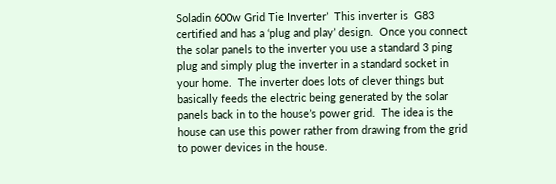Soladin 600w Grid Tie Inverter’  This inverter is  G83 certified and has a ‘plug and play’ design.  Once you connect the solar panels to the inverter you use a standard 3 ping plug and simply plug the inverter in a standard socket in your home.  The inverter does lots of clever things but basically feeds the electric being generated by the solar panels back in to the house’s power grid.  The idea is the house can use this power rather from drawing from the grid to power devices in the house.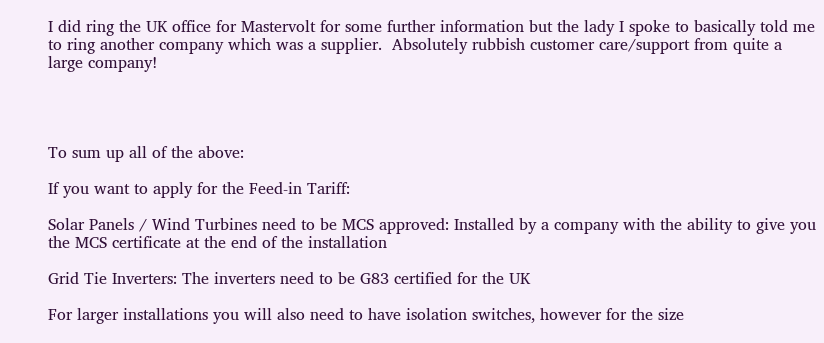I did ring the UK office for Mastervolt for some further information but the lady I spoke to basically told me to ring another company which was a supplier.  Absolutely rubbish customer care/support from quite a large company!




To sum up all of the above:

If you want to apply for the Feed-in Tariff:

Solar Panels / Wind Turbines need to be MCS approved: Installed by a company with the ability to give you the MCS certificate at the end of the installation

Grid Tie Inverters: The inverters need to be G83 certified for the UK

For larger installations you will also need to have isolation switches, however for the size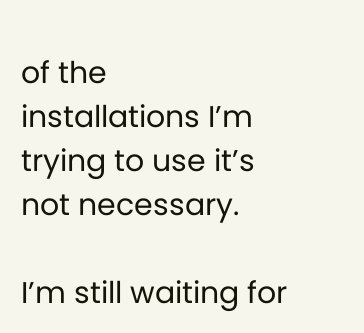of the installations I’m trying to use it’s not necessary.

I’m still waiting for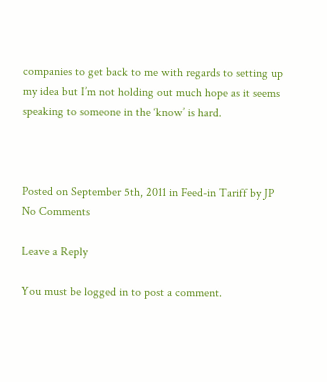companies to get back to me with regards to setting up my idea but I’m not holding out much hope as it seems speaking to someone in the ‘know’ is hard.



Posted on September 5th, 2011 in Feed-in Tariff by JP No Comments

Leave a Reply

You must be logged in to post a comment.